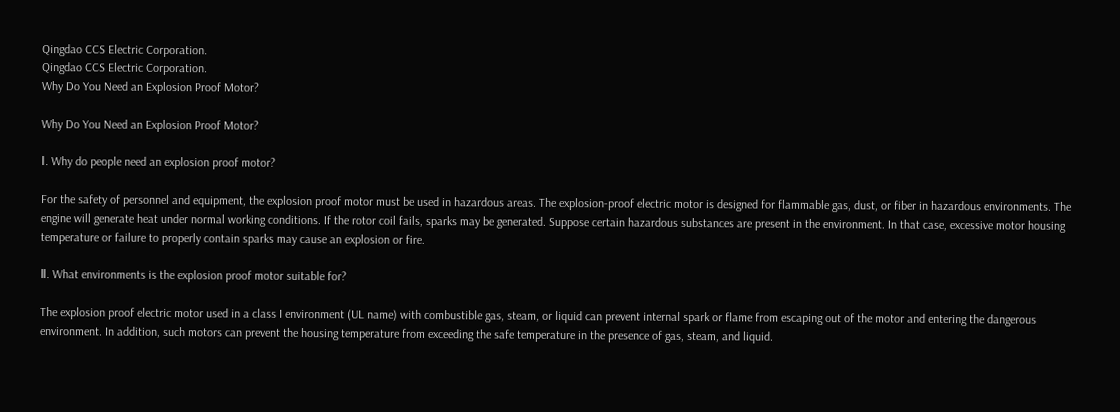Qingdao CCS Electric Corporation.
Qingdao CCS Electric Corporation.
Why Do You Need an Explosion Proof Motor?

Why Do You Need an Explosion Proof Motor?

Ⅰ. Why do people need an explosion proof motor?

For the safety of personnel and equipment, the explosion proof motor must be used in hazardous areas. The explosion-proof electric motor is designed for flammable gas, dust, or fiber in hazardous environments. The engine will generate heat under normal working conditions. If the rotor coil fails, sparks may be generated. Suppose certain hazardous substances are present in the environment. In that case, excessive motor housing temperature or failure to properly contain sparks may cause an explosion or fire.

Ⅱ. What environments is the explosion proof motor suitable for?

The explosion proof electric motor used in a class I environment (UL name) with combustible gas, steam, or liquid can prevent internal spark or flame from escaping out of the motor and entering the dangerous environment. In addition, such motors can prevent the housing temperature from exceeding the safe temperature in the presence of gas, steam, and liquid.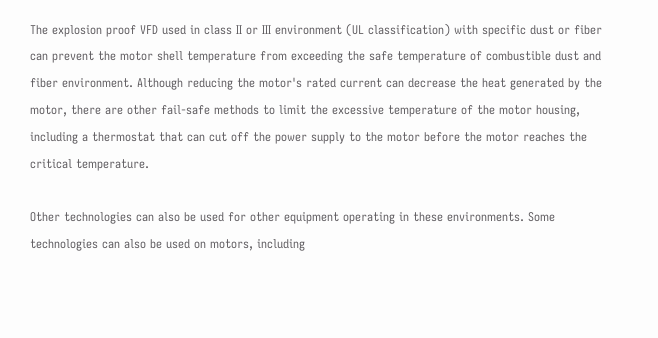The explosion proof VFD used in class II or III environment (UL classification) with specific dust or fiber can prevent the motor shell temperature from exceeding the safe temperature of combustible dust and fiber environment. Although reducing the motor's rated current can decrease the heat generated by the motor, there are other fail-safe methods to limit the excessive temperature of the motor housing, including a thermostat that can cut off the power supply to the motor before the motor reaches the critical temperature.

Other technologies can also be used for other equipment operating in these environments. Some technologies can also be used on motors, including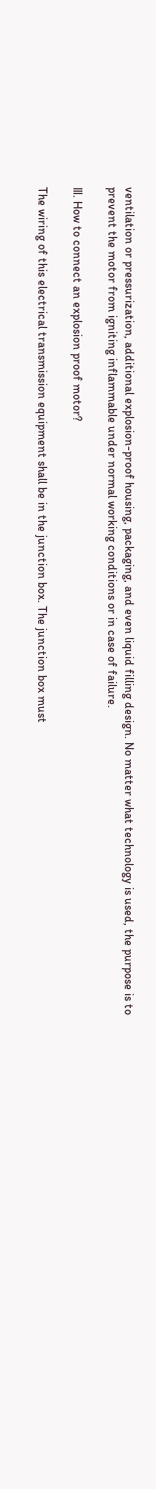ventilation or pressurization, additional explosion-proof housing, packaging, and even liquid filling design. No matter what technology is used, the purpose is to prevent the motor from igniting inflammable under normal working conditions or in case of failure.

Ⅲ. How to connect an explosion proof motor?

The wiring of this electrical transmission equipment shall be in the junction box. The junction box must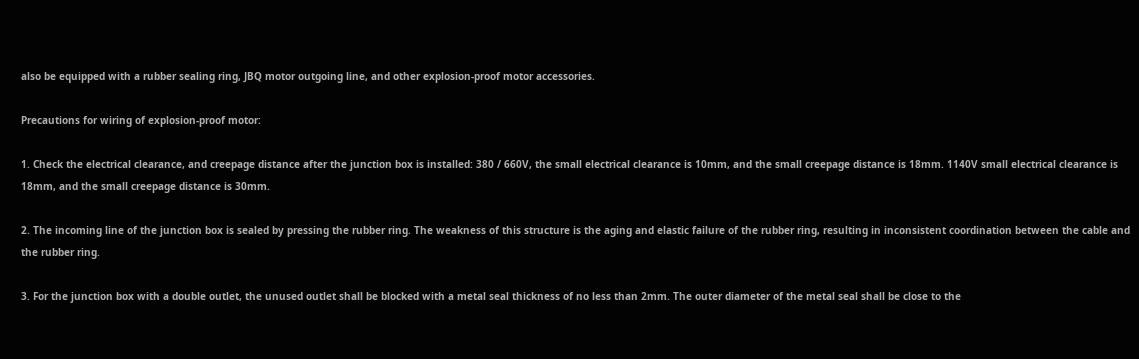also be equipped with a rubber sealing ring, JBQ motor outgoing line, and other explosion-proof motor accessories.

Precautions for wiring of explosion-proof motor:

1. Check the electrical clearance, and creepage distance after the junction box is installed: 380 / 660V, the small electrical clearance is 10mm, and the small creepage distance is 18mm. 1140V small electrical clearance is 18mm, and the small creepage distance is 30mm.

2. The incoming line of the junction box is sealed by pressing the rubber ring. The weakness of this structure is the aging and elastic failure of the rubber ring, resulting in inconsistent coordination between the cable and the rubber ring.

3. For the junction box with a double outlet, the unused outlet shall be blocked with a metal seal thickness of no less than 2mm. The outer diameter of the metal seal shall be close to the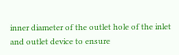inner diameter of the outlet hole of the inlet and outlet device to ensure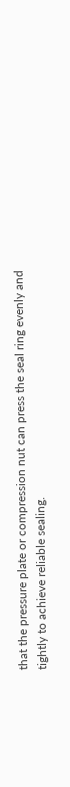that the pressure plate or compression nut can press the seal ring evenly and tightly to achieve reliable sealing.